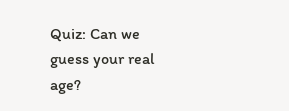Quiz: Can we guess your real age?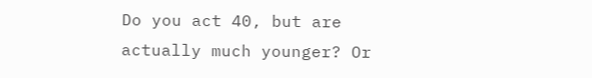Do you act 40, but are actually much younger? Or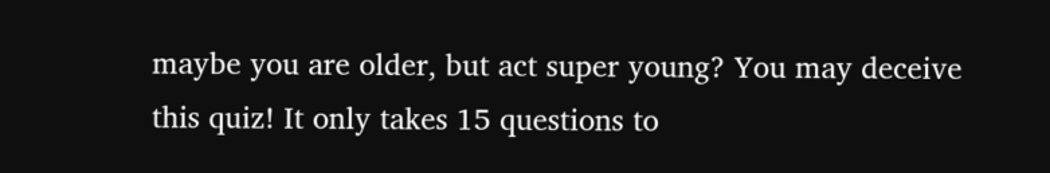maybe you are older, but act super young? You may deceive this quiz! It only takes 15 questions to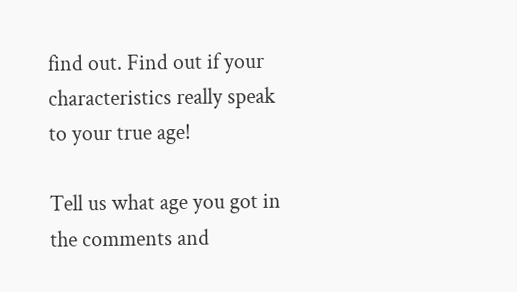find out. Find out if your characteristics really speak to your true age!

Tell us what age you got in the comments and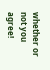whether or not you agree!